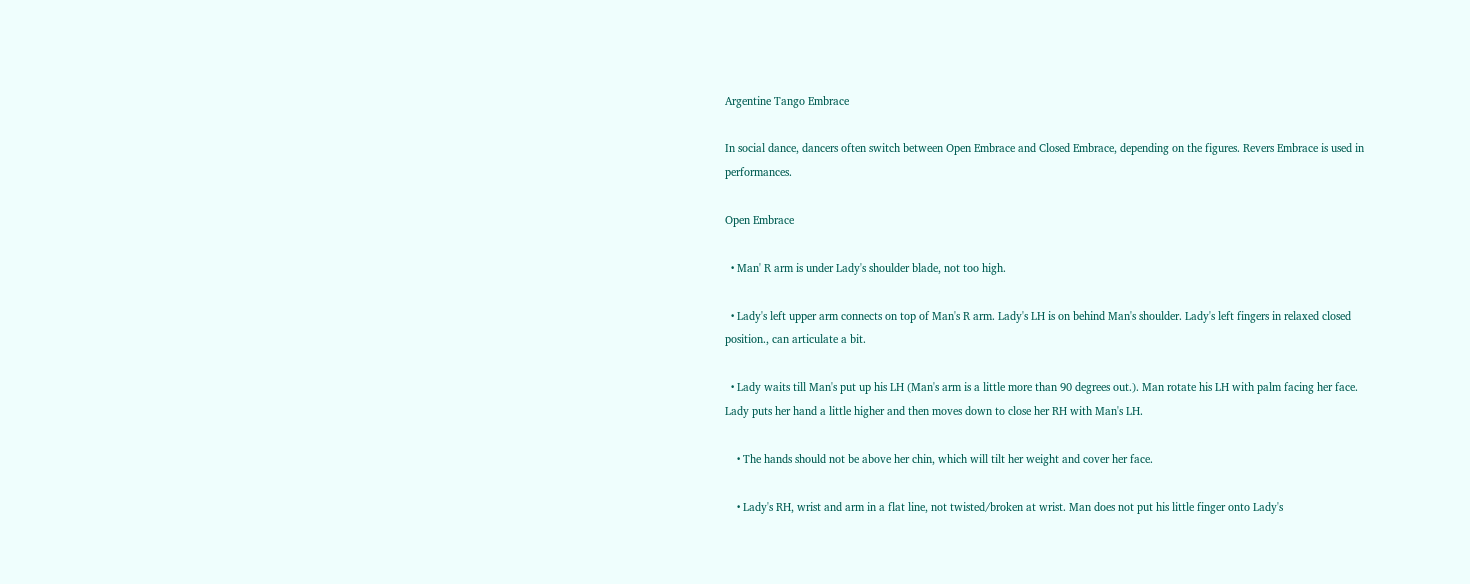Argentine Tango Embrace

In social dance, dancers often switch between Open Embrace and Closed Embrace, depending on the figures. Revers Embrace is used in performances.

Open Embrace

  • Man' R arm is under Lady's shoulder blade, not too high.

  • Lady's left upper arm connects on top of Man's R arm. Lady's LH is on behind Man's shoulder. Lady's left fingers in relaxed closed position., can articulate a bit.

  • Lady waits till Man's put up his LH (Man's arm is a little more than 90 degrees out.). Man rotate his LH with palm facing her face. Lady puts her hand a little higher and then moves down to close her RH with Man's LH.

    • The hands should not be above her chin, which will tilt her weight and cover her face.

    • Lady's RH, wrist and arm in a flat line, not twisted/broken at wrist. Man does not put his little finger onto Lady's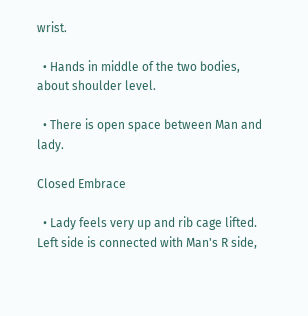wrist.

  • Hands in middle of the two bodies, about shoulder level.

  • There is open space between Man and lady.

Closed Embrace

  • Lady feels very up and rib cage lifted. Left side is connected with Man's R side,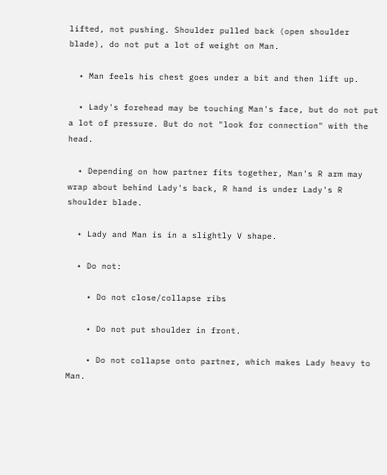lifted, not pushing. Shoulder pulled back (open shoulder blade), do not put a lot of weight on Man.

  • Man feels his chest goes under a bit and then lift up.

  • Lady's forehead may be touching Man's face, but do not put a lot of pressure. But do not "look for connection" with the head.

  • Depending on how partner fits together, Man's R arm may wrap about behind Lady's back, R hand is under Lady's R shoulder blade.

  • Lady and Man is in a slightly V shape.

  • Do not:

    • Do not close/collapse ribs

    • Do not put shoulder in front.

    • Do not collapse onto partner, which makes Lady heavy to Man.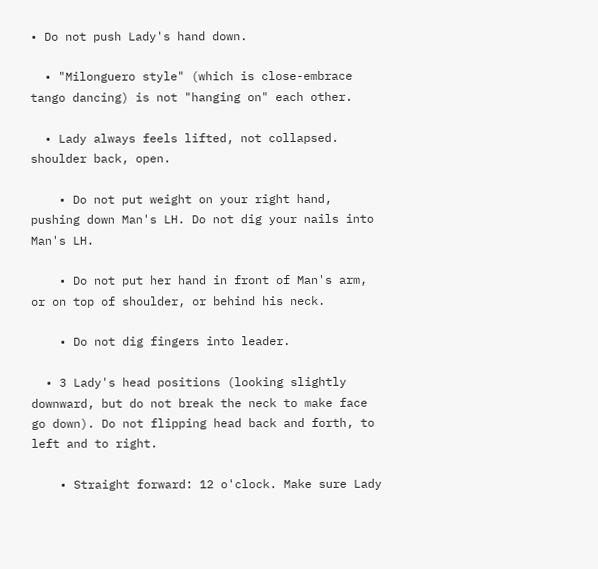• Do not push Lady's hand down.

  • "Milonguero style" (which is close-embrace tango dancing) is not "hanging on" each other.

  • Lady always feels lifted, not collapsed. shoulder back, open.

    • Do not put weight on your right hand, pushing down Man's LH. Do not dig your nails into Man's LH.

    • Do not put her hand in front of Man's arm, or on top of shoulder, or behind his neck.

    • Do not dig fingers into leader.

  • 3 Lady's head positions (looking slightly downward, but do not break the neck to make face go down). Do not flipping head back and forth, to left and to right.

    • Straight forward: 12 o'clock. Make sure Lady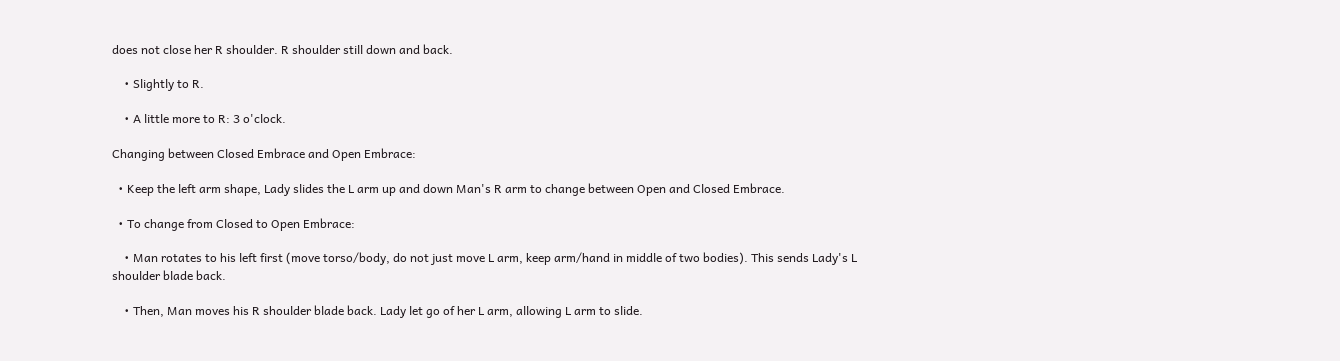does not close her R shoulder. R shoulder still down and back.

    • Slightly to R.

    • A little more to R: 3 o'clock.

Changing between Closed Embrace and Open Embrace:

  • Keep the left arm shape, Lady slides the L arm up and down Man's R arm to change between Open and Closed Embrace.

  • To change from Closed to Open Embrace:

    • Man rotates to his left first (move torso/body, do not just move L arm, keep arm/hand in middle of two bodies). This sends Lady's L shoulder blade back.

    • Then, Man moves his R shoulder blade back. Lady let go of her L arm, allowing L arm to slide.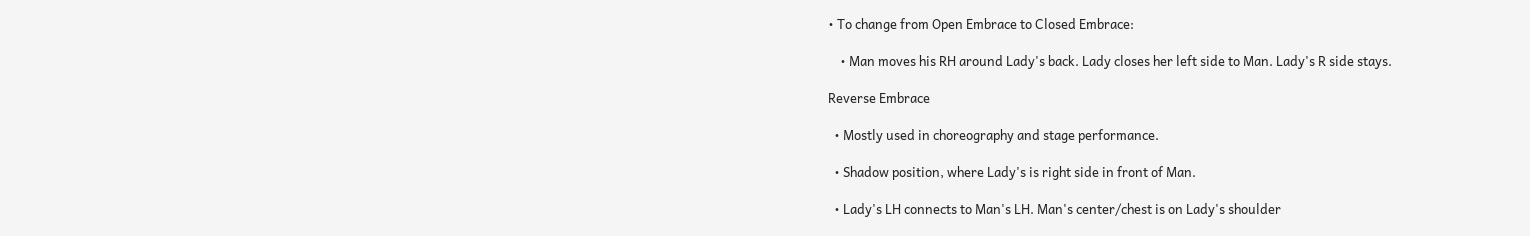• To change from Open Embrace to Closed Embrace:

    • Man moves his RH around Lady's back. Lady closes her left side to Man. Lady's R side stays.

Reverse Embrace

  • Mostly used in choreography and stage performance.

  • Shadow position, where Lady's is right side in front of Man.

  • Lady's LH connects to Man's LH. Man's center/chest is on Lady's shoulder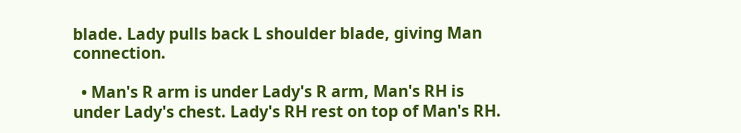blade. Lady pulls back L shoulder blade, giving Man connection.

  • Man's R arm is under Lady's R arm, Man's RH is under Lady's chest. Lady's RH rest on top of Man's RH.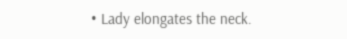• Lady elongates the neck.